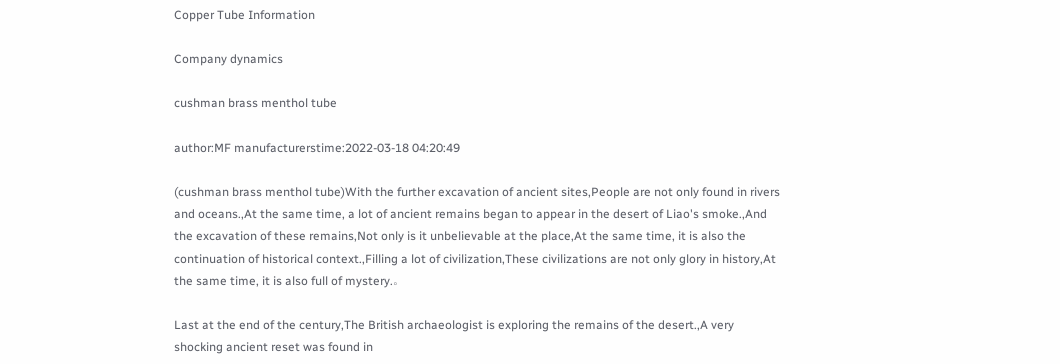Copper Tube Information

Company dynamics

cushman brass menthol tube

author:MF manufacturerstime:2022-03-18 04:20:49

(cushman brass menthol tube)With the further excavation of ancient sites,People are not only found in rivers and oceans.,At the same time, a lot of ancient remains began to appear in the desert of Liao's smoke.,And the excavation of these remains,Not only is it unbelievable at the place,At the same time, it is also the continuation of historical context.,Filling a lot of civilization,These civilizations are not only glory in history,At the same time, it is also full of mystery.。

Last at the end of the century,The British archaeologist is exploring the remains of the desert.,A very shocking ancient reset was found in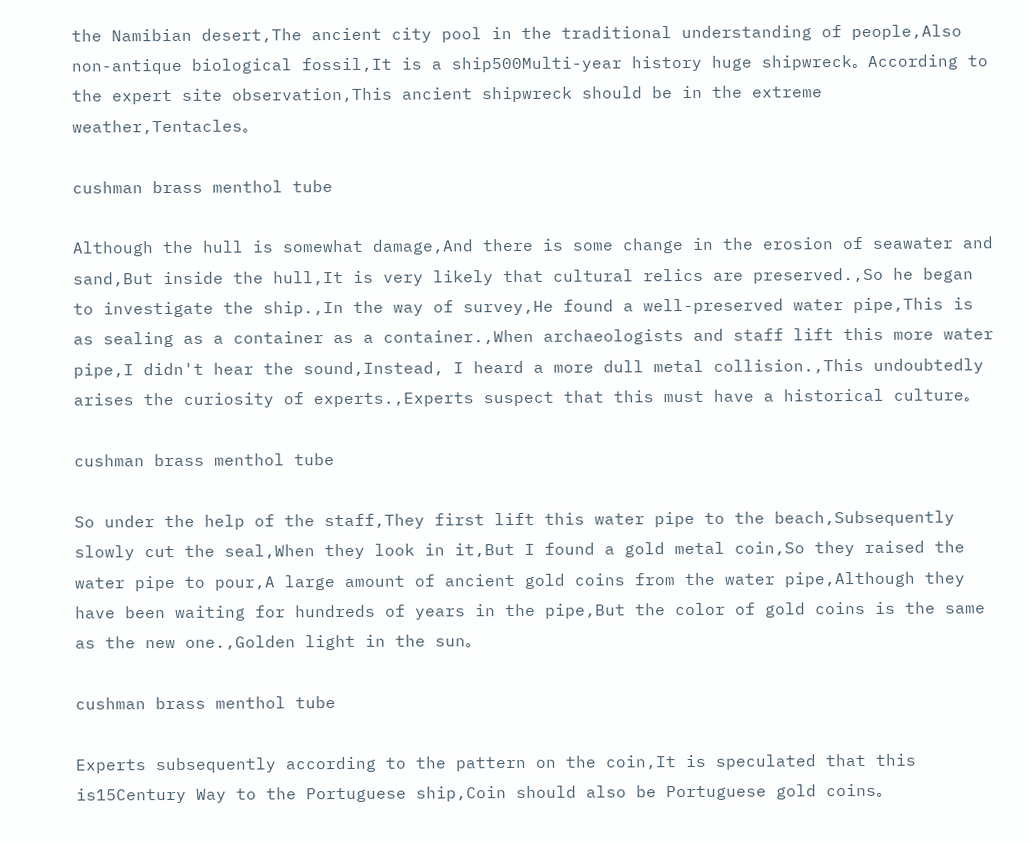the Namibian desert,The ancient city pool in the traditional understanding of people,Also non-antique biological fossil,It is a ship500Multi-year history huge shipwreck。According to the expert site observation,This ancient shipwreck should be in the extreme weather,Tentacles。

cushman brass menthol tube

Although the hull is somewhat damage,And there is some change in the erosion of seawater and sand,But inside the hull,It is very likely that cultural relics are preserved.,So he began to investigate the ship.,In the way of survey,He found a well-preserved water pipe,This is as sealing as a container as a container.,When archaeologists and staff lift this more water pipe,I didn't hear the sound,Instead, I heard a more dull metal collision.,This undoubtedly arises the curiosity of experts.,Experts suspect that this must have a historical culture。

cushman brass menthol tube

So under the help of the staff,They first lift this water pipe to the beach,Subsequently slowly cut the seal,When they look in it,But I found a gold metal coin,So they raised the water pipe to pour,A large amount of ancient gold coins from the water pipe,Although they have been waiting for hundreds of years in the pipe,But the color of gold coins is the same as the new one.,Golden light in the sun。

cushman brass menthol tube

Experts subsequently according to the pattern on the coin,It is speculated that this is15Century Way to the Portuguese ship,Coin should also be Portuguese gold coins。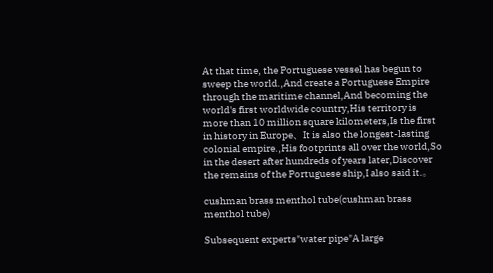At that time, the Portuguese vessel has begun to sweep the world.,And create a Portuguese Empire through the maritime channel,And becoming the world's first worldwide country,His territory is more than 10 million square kilometers,Is the first in history in Europe、It is also the longest-lasting colonial empire.,His footprints all over the world,So in the desert after hundreds of years later,Discover the remains of the Portuguese ship,I also said it.。

cushman brass menthol tube(cushman brass menthol tube)

Subsequent experts"water pipe"A large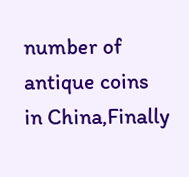number of antique coins in China,Finally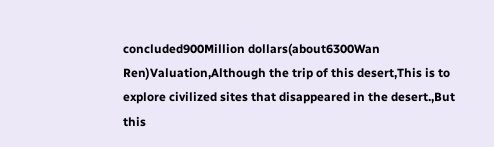concluded900Million dollars(about6300Wan Ren)Valuation,Although the trip of this desert,This is to explore civilized sites that disappeared in the desert.,But this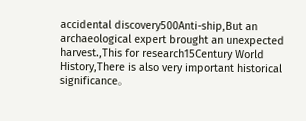accidental discovery500Anti-ship,But an archaeological expert brought an unexpected harvest.,This for research15Century World History,There is also very important historical significance。